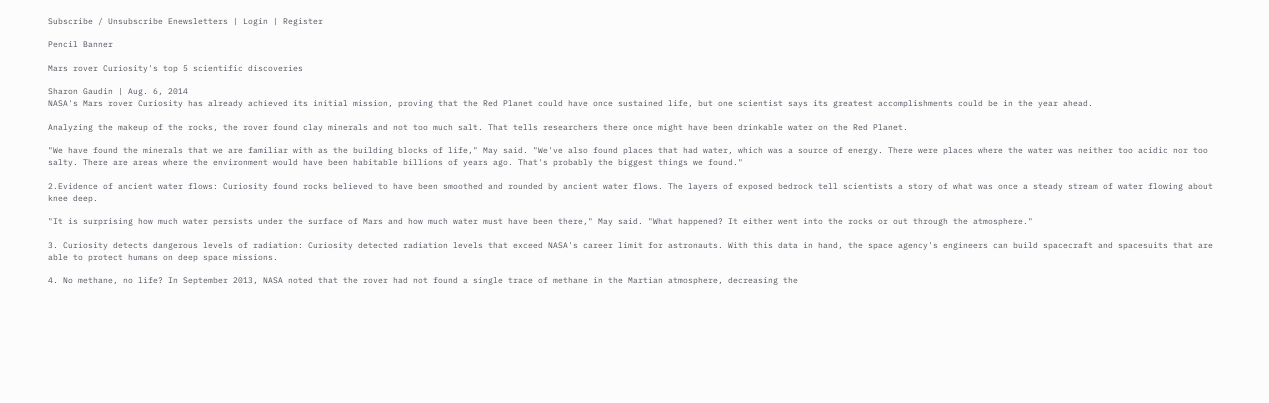Subscribe / Unsubscribe Enewsletters | Login | Register

Pencil Banner

Mars rover Curiosity's top 5 scientific discoveries

Sharon Gaudin | Aug. 6, 2014
NASA's Mars rover Curiosity has already achieved its initial mission, proving that the Red Planet could have once sustained life, but one scientist says its greatest accomplishments could be in the year ahead.

Analyzing the makeup of the rocks, the rover found clay minerals and not too much salt. That tells researchers there once might have been drinkable water on the Red Planet.

"We have found the minerals that we are familiar with as the building blocks of life," May said. "We've also found places that had water, which was a source of energy. There were places where the water was neither too acidic nor too salty. There are areas where the environment would have been habitable billions of years ago. That's probably the biggest things we found."

2.Evidence of ancient water flows: Curiosity found rocks believed to have been smoothed and rounded by ancient water flows. The layers of exposed bedrock tell scientists a story of what was once a steady stream of water flowing about knee deep.

"It is surprising how much water persists under the surface of Mars and how much water must have been there," May said. "What happened? It either went into the rocks or out through the atmosphere."

3. Curiosity detects dangerous levels of radiation: Curiosity detected radiation levels that exceed NASA's career limit for astronauts. With this data in hand, the space agency's engineers can build spacecraft and spacesuits that are able to protect humans on deep space missions.

4. No methane, no life? In September 2013, NASA noted that the rover had not found a single trace of methane in the Martian atmosphere, decreasing the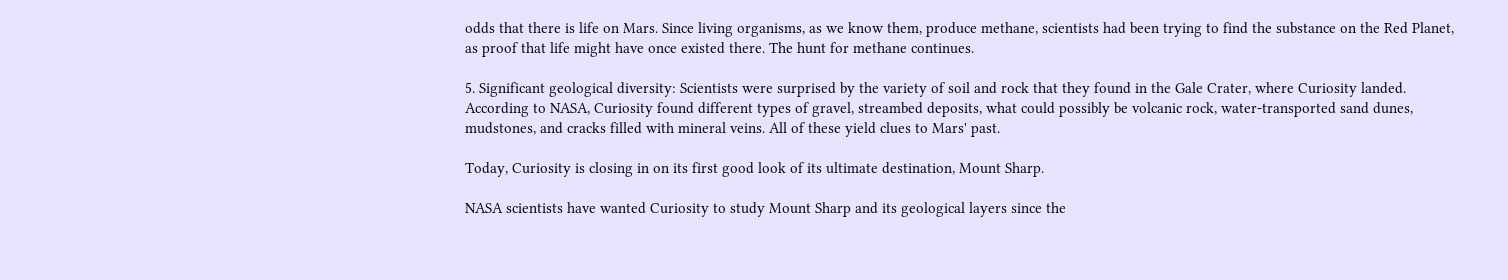odds that there is life on Mars. Since living organisms, as we know them, produce methane, scientists had been trying to find the substance on the Red Planet, as proof that life might have once existed there. The hunt for methane continues.

5. Significant geological diversity: Scientists were surprised by the variety of soil and rock that they found in the Gale Crater, where Curiosity landed. According to NASA, Curiosity found different types of gravel, streambed deposits, what could possibly be volcanic rock, water-transported sand dunes, mudstones, and cracks filled with mineral veins. All of these yield clues to Mars' past.

Today, Curiosity is closing in on its first good look of its ultimate destination, Mount Sharp.

NASA scientists have wanted Curiosity to study Mount Sharp and its geological layers since the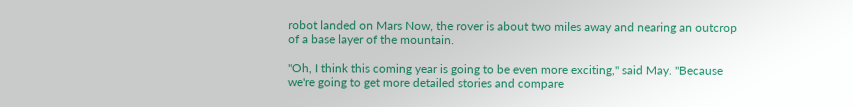robot landed on Mars Now, the rover is about two miles away and nearing an outcrop of a base layer of the mountain.

"Oh, I think this coming year is going to be even more exciting," said May. "Because we're going to get more detailed stories and compare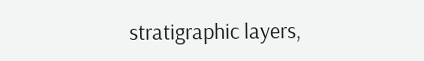stratigraphic layers,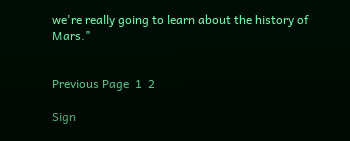we're really going to learn about the history of Mars."


Previous Page  1  2

Sign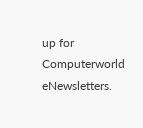up for Computerworld eNewsletters.